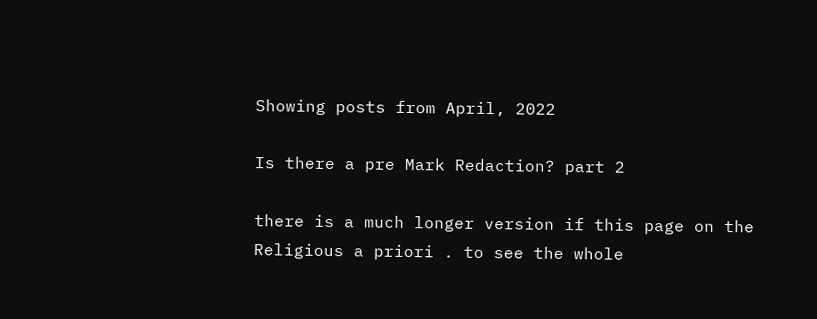Showing posts from April, 2022

Is there a pre Mark Redaction? part 2

there is a much longer version if this page on the Religious a priori . to see the whole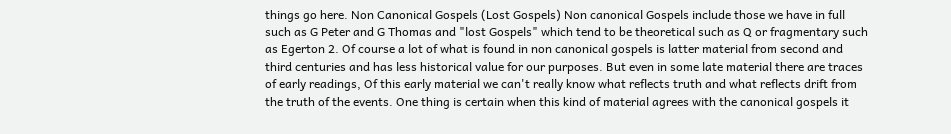things go here. Non Canonical Gospels (Lost Gospels) Non canonical Gospels include those we have in full such as G Peter and G Thomas and "lost Gospels" which tend to be theoretical such as Q or fragmentary such as Egerton 2. Of course a lot of what is found in non canonical gospels is latter material from second and third centuries and has less historical value for our purposes. But even in some late material there are traces of early readings, Of this early material we can't really know what reflects truth and what reflects drift from the truth of the events. One thing is certain when this kind of material agrees with the canonical gospels it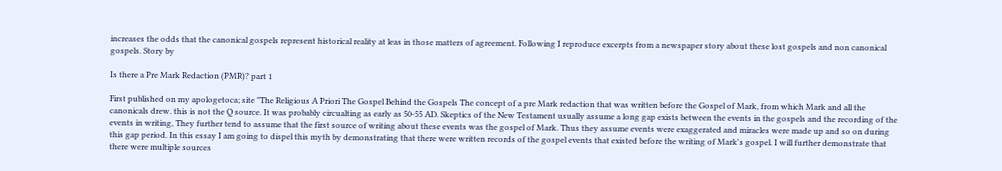increases the odds that the canonical gospels represent historical reality at leas in those matters of agreement. Following I reproduce excerpts from a newspaper story about these lost gospels and non canonical gospels. Story by

Is there a Pre Mark Redaction (PMR)? part 1

First published on my apologetoca; site "The Religious A Priori The Gospel Behind the Gospels The concept of a pre Mark redaction that was written before the Gospel of Mark, from which Mark and all the canonicals drew. this is not the Q source. It was probably circualting as early as 50-55 AD. Skeptics of the New Testament usually assume a long gap exists between the events in the gospels and the recording of the events in writing, They further tend to assume that the first source of writing about these events was the gospel of Mark. Thus they assume events were exaggerated and miracles were made up and so on during this gap period. In this essay I am going to dispel this myth by demonstrating that there were written records of the gospel events that existed before the writing of Mark's gospel. I will further demonstrate that there were multiple sources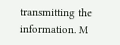transmitting the information. M